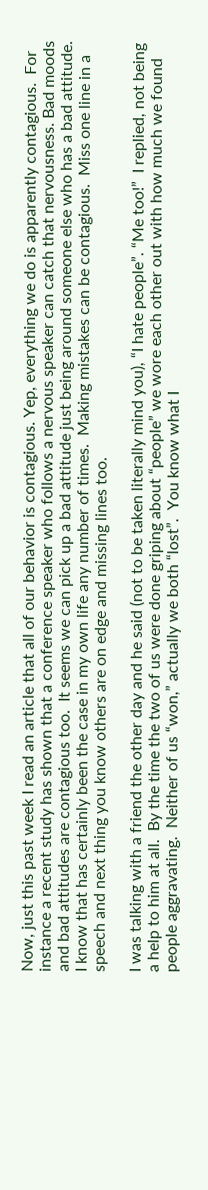Now, just this past week I read an article that all of our behavior is contagious. Yep, everything we do is apparently contagious.  For instance a recent study has shown that a conference speaker who follows a nervous speaker can catch that nervousness. Bad moods and bad attitudes are contagious too.  It seems we can pick up a bad attitude just being around someone else who has a bad attitude.  I know that has certainly been the case in my own life any number of times.  Making mistakes can be contagious.  Miss one line in a speech and next thing you know others are on edge and missing lines too.

I was talking with a friend the other day and he said (not to be taken literally mind you), “I hate people”. “Me too!”  I replied, not being a help to him at all.  By the time the two of us were done griping about “people” we wore each other out with how much we found people aggravating.  Neither of us “won,” actually we both “lost”.  You know what I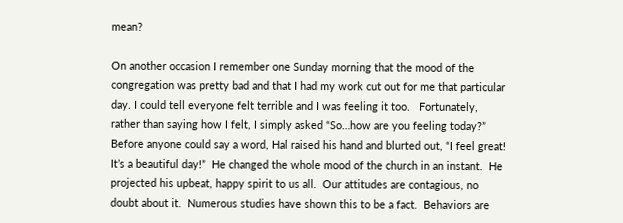mean?

On another occasion I remember one Sunday morning that the mood of the congregation was pretty bad and that I had my work cut out for me that particular day. I could tell everyone felt terrible and I was feeling it too.   Fortunately, rather than saying how I felt, I simply asked “So…how are you feeling today?”  Before anyone could say a word, Hal raised his hand and blurted out, “I feel great!  It’s a beautiful day!”  He changed the whole mood of the church in an instant.  He projected his upbeat, happy spirit to us all.  Our attitudes are contagious, no doubt about it.  Numerous studies have shown this to be a fact.  Behaviors are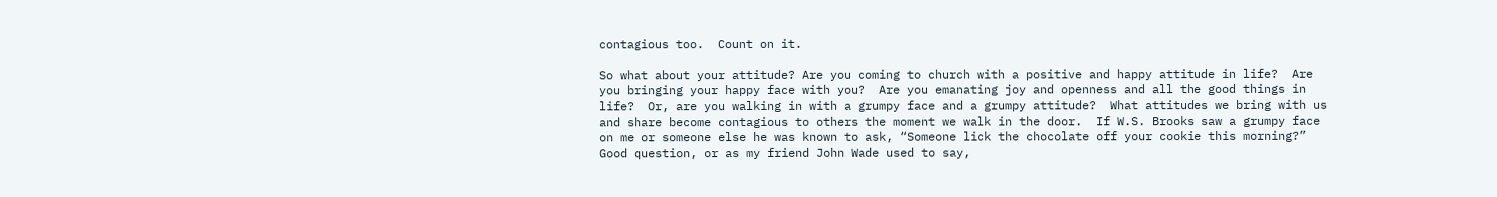contagious too.  Count on it.

So what about your attitude? Are you coming to church with a positive and happy attitude in life?  Are you bringing your happy face with you?  Are you emanating joy and openness and all the good things in life?  Or, are you walking in with a grumpy face and a grumpy attitude?  What attitudes we bring with us and share become contagious to others the moment we walk in the door.  If W.S. Brooks saw a grumpy face on me or someone else he was known to ask, “Someone lick the chocolate off your cookie this morning?” Good question, or as my friend John Wade used to say,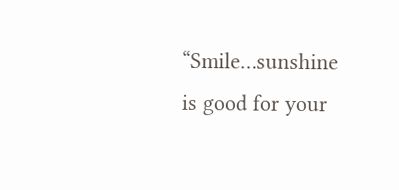“Smile…sunshine is good for your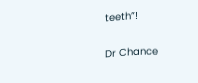teeth”!

Dr Chance